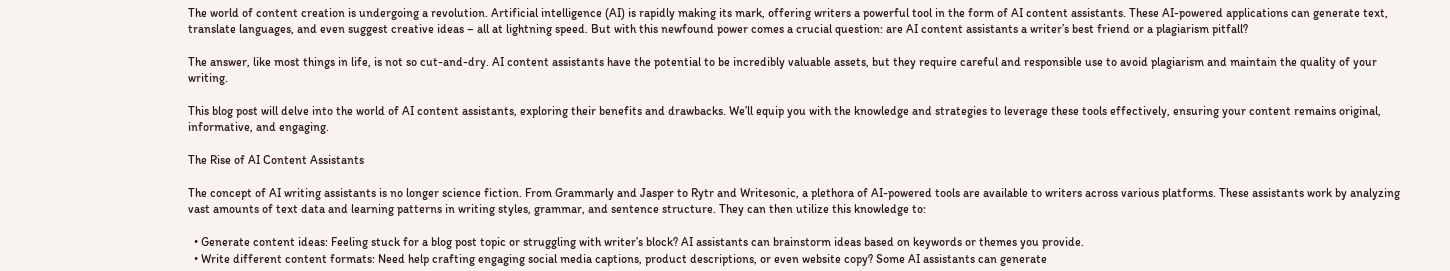The world of content creation is undergoing a revolution. Artificial intelligence (AI) is rapidly making its mark, offering writers a powerful tool in the form of AI content assistants. These AI-powered applications can generate text, translate languages, and even suggest creative ideas – all at lightning speed. But with this newfound power comes a crucial question: are AI content assistants a writer’s best friend or a plagiarism pitfall?

The answer, like most things in life, is not so cut-and-dry. AI content assistants have the potential to be incredibly valuable assets, but they require careful and responsible use to avoid plagiarism and maintain the quality of your writing.

This blog post will delve into the world of AI content assistants, exploring their benefits and drawbacks. We’ll equip you with the knowledge and strategies to leverage these tools effectively, ensuring your content remains original, informative, and engaging.

The Rise of AI Content Assistants

The concept of AI writing assistants is no longer science fiction. From Grammarly and Jasper to Rytr and Writesonic, a plethora of AI-powered tools are available to writers across various platforms. These assistants work by analyzing vast amounts of text data and learning patterns in writing styles, grammar, and sentence structure. They can then utilize this knowledge to:

  • Generate content ideas: Feeling stuck for a blog post topic or struggling with writer’s block? AI assistants can brainstorm ideas based on keywords or themes you provide.
  • Write different content formats: Need help crafting engaging social media captions, product descriptions, or even website copy? Some AI assistants can generate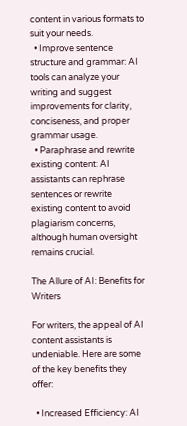content in various formats to suit your needs.
  • Improve sentence structure and grammar: AI tools can analyze your writing and suggest improvements for clarity, conciseness, and proper grammar usage.
  • Paraphrase and rewrite existing content: AI assistants can rephrase sentences or rewrite existing content to avoid plagiarism concerns, although human oversight remains crucial.

The Allure of AI: Benefits for Writers

For writers, the appeal of AI content assistants is undeniable. Here are some of the key benefits they offer:

  • Increased Efficiency: AI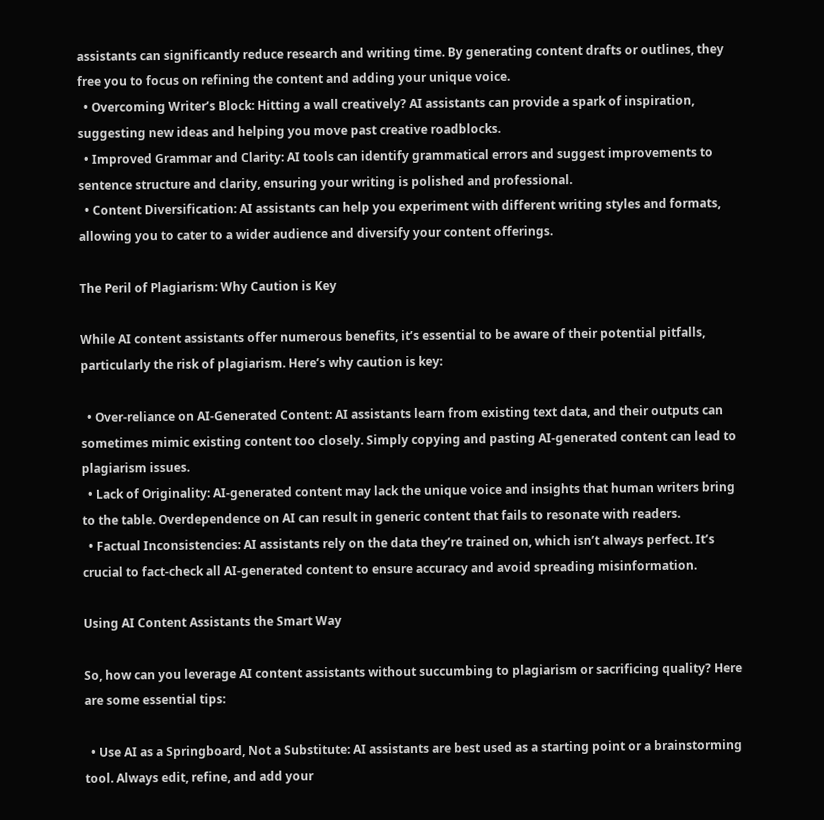assistants can significantly reduce research and writing time. By generating content drafts or outlines, they free you to focus on refining the content and adding your unique voice.
  • Overcoming Writer’s Block: Hitting a wall creatively? AI assistants can provide a spark of inspiration, suggesting new ideas and helping you move past creative roadblocks.
  • Improved Grammar and Clarity: AI tools can identify grammatical errors and suggest improvements to sentence structure and clarity, ensuring your writing is polished and professional.
  • Content Diversification: AI assistants can help you experiment with different writing styles and formats, allowing you to cater to a wider audience and diversify your content offerings.

The Peril of Plagiarism: Why Caution is Key

While AI content assistants offer numerous benefits, it’s essential to be aware of their potential pitfalls, particularly the risk of plagiarism. Here’s why caution is key:

  • Over-reliance on AI-Generated Content: AI assistants learn from existing text data, and their outputs can sometimes mimic existing content too closely. Simply copying and pasting AI-generated content can lead to plagiarism issues.
  • Lack of Originality: AI-generated content may lack the unique voice and insights that human writers bring to the table. Overdependence on AI can result in generic content that fails to resonate with readers.
  • Factual Inconsistencies: AI assistants rely on the data they’re trained on, which isn’t always perfect. It’s crucial to fact-check all AI-generated content to ensure accuracy and avoid spreading misinformation.

Using AI Content Assistants the Smart Way

So, how can you leverage AI content assistants without succumbing to plagiarism or sacrificing quality? Here are some essential tips:

  • Use AI as a Springboard, Not a Substitute: AI assistants are best used as a starting point or a brainstorming tool. Always edit, refine, and add your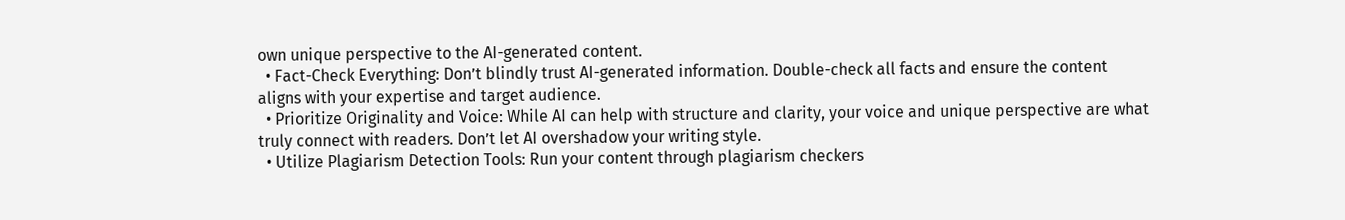own unique perspective to the AI-generated content.
  • Fact-Check Everything: Don’t blindly trust AI-generated information. Double-check all facts and ensure the content aligns with your expertise and target audience.
  • Prioritize Originality and Voice: While AI can help with structure and clarity, your voice and unique perspective are what truly connect with readers. Don’t let AI overshadow your writing style.
  • Utilize Plagiarism Detection Tools: Run your content through plagiarism checkers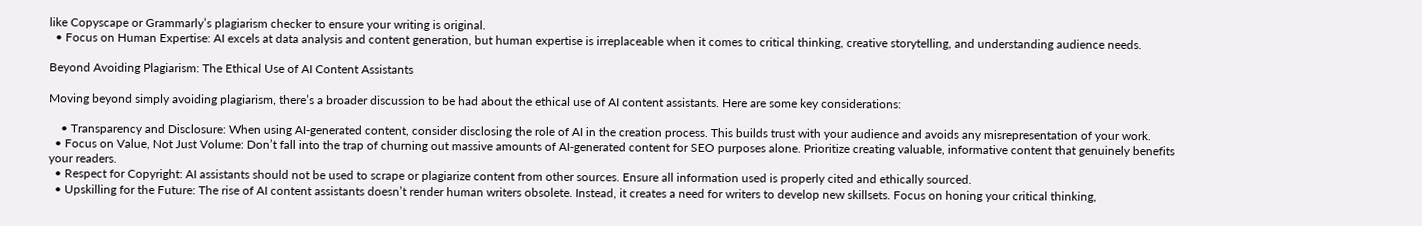like Copyscape or Grammarly’s plagiarism checker to ensure your writing is original.
  • Focus on Human Expertise: AI excels at data analysis and content generation, but human expertise is irreplaceable when it comes to critical thinking, creative storytelling, and understanding audience needs.

Beyond Avoiding Plagiarism: The Ethical Use of AI Content Assistants

Moving beyond simply avoiding plagiarism, there’s a broader discussion to be had about the ethical use of AI content assistants. Here are some key considerations:

    • Transparency and Disclosure: When using AI-generated content, consider disclosing the role of AI in the creation process. This builds trust with your audience and avoids any misrepresentation of your work.
  • Focus on Value, Not Just Volume: Don’t fall into the trap of churning out massive amounts of AI-generated content for SEO purposes alone. Prioritize creating valuable, informative content that genuinely benefits your readers.
  • Respect for Copyright: AI assistants should not be used to scrape or plagiarize content from other sources. Ensure all information used is properly cited and ethically sourced.
  • Upskilling for the Future: The rise of AI content assistants doesn’t render human writers obsolete. Instead, it creates a need for writers to develop new skillsets. Focus on honing your critical thinking,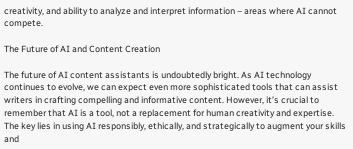creativity, and ability to analyze and interpret information – areas where AI cannot compete.

The Future of AI and Content Creation

The future of AI content assistants is undoubtedly bright. As AI technology continues to evolve, we can expect even more sophisticated tools that can assist writers in crafting compelling and informative content. However, it’s crucial to remember that AI is a tool, not a replacement for human creativity and expertise. The key lies in using AI responsibly, ethically, and strategically to augment your skills and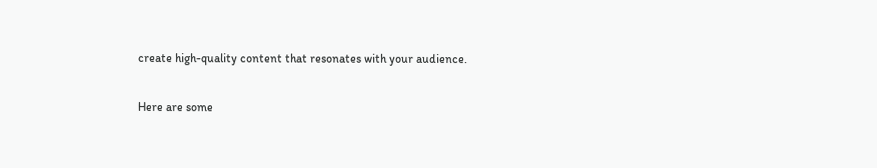create high-quality content that resonates with your audience.

Here are some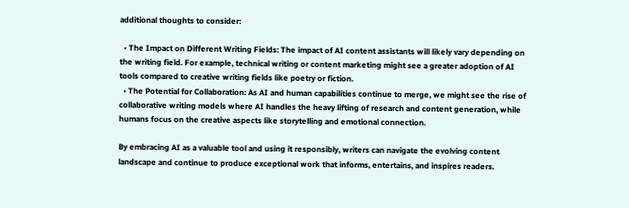additional thoughts to consider:

  • The Impact on Different Writing Fields: The impact of AI content assistants will likely vary depending on the writing field. For example, technical writing or content marketing might see a greater adoption of AI tools compared to creative writing fields like poetry or fiction.
  • The Potential for Collaboration: As AI and human capabilities continue to merge, we might see the rise of collaborative writing models where AI handles the heavy lifting of research and content generation, while humans focus on the creative aspects like storytelling and emotional connection.

By embracing AI as a valuable tool and using it responsibly, writers can navigate the evolving content landscape and continue to produce exceptional work that informs, entertains, and inspires readers.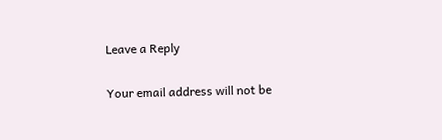Leave a Reply

Your email address will not be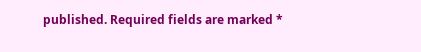published. Required fields are marked *